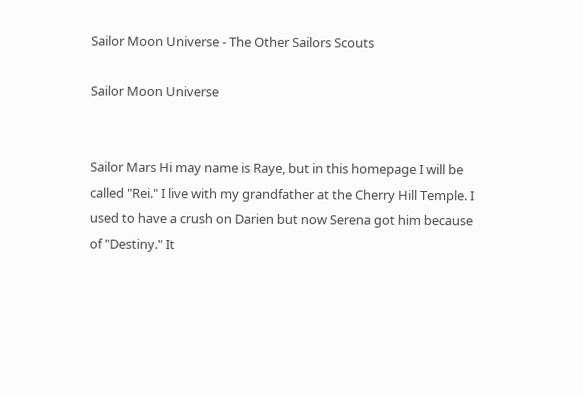Sailor Moon Universe - The Other Sailors Scouts

Sailor Moon Universe


Sailor Mars Hi may name is Raye, but in this homepage I will be called "Rei." I live with my grandfather at the Cherry Hill Temple. I used to have a crush on Darien but now Serena got him because of "Destiny." It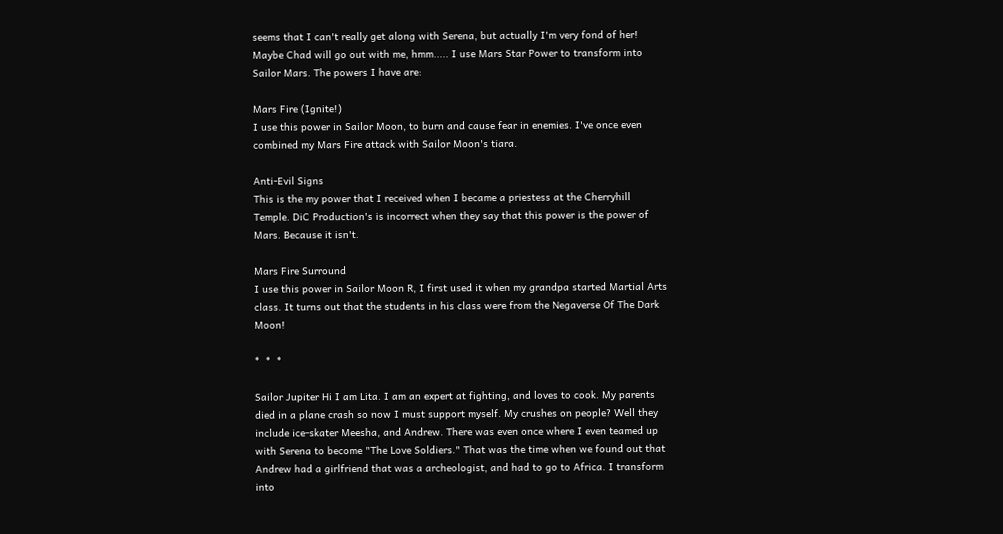seems that I can't really get along with Serena, but actually I'm very fond of her! Maybe Chad will go out with me, hmm..... I use Mars Star Power to transform into Sailor Mars. The powers I have are:

Mars Fire (Ignite!)
I use this power in Sailor Moon, to burn and cause fear in enemies. I've once even combined my Mars Fire attack with Sailor Moon's tiara.

Anti-Evil Signs
This is the my power that I received when I became a priestess at the Cherryhill Temple. DiC Production's is incorrect when they say that this power is the power of Mars. Because it isn't.

Mars Fire Surround
I use this power in Sailor Moon R, I first used it when my grandpa started Martial Arts class. It turns out that the students in his class were from the Negaverse Of The Dark Moon!

*  *  *

Sailor Jupiter Hi I am Lita. I am an expert at fighting, and loves to cook. My parents died in a plane crash so now I must support myself. My crushes on people? Well they include ice-skater Meesha, and Andrew. There was even once where I even teamed up with Serena to become "The Love Soldiers." That was the time when we found out that Andrew had a girlfriend that was a archeologist, and had to go to Africa. I transform into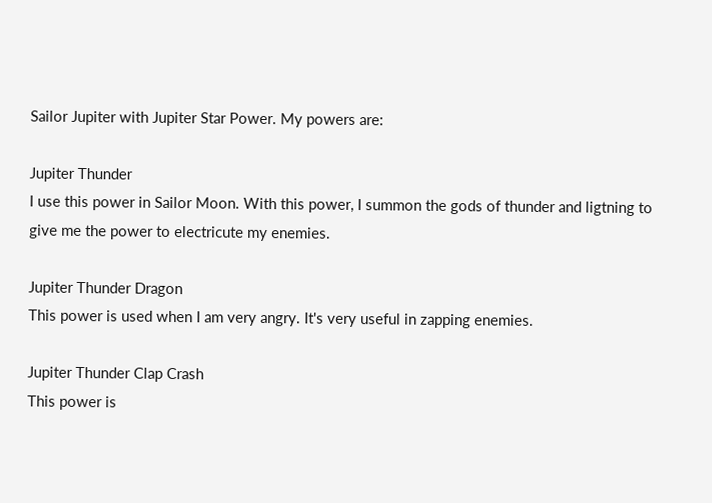Sailor Jupiter with Jupiter Star Power. My powers are:

Jupiter Thunder
I use this power in Sailor Moon. With this power, I summon the gods of thunder and ligtning to give me the power to electricute my enemies.

Jupiter Thunder Dragon
This power is used when I am very angry. It's very useful in zapping enemies.

Jupiter Thunder Clap Crash
This power is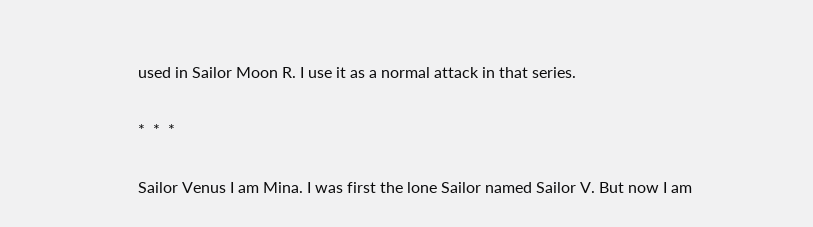used in Sailor Moon R. I use it as a normal attack in that series.

*  *  *

Sailor Venus I am Mina. I was first the lone Sailor named Sailor V. But now I am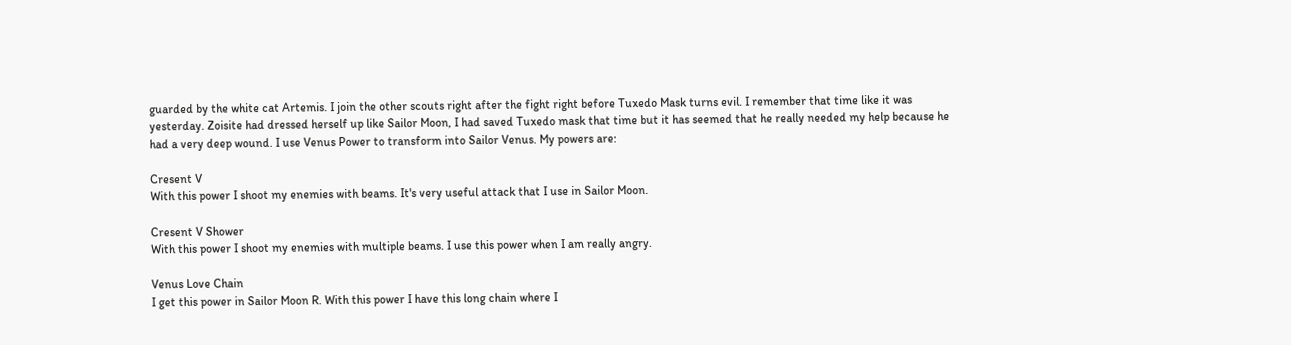guarded by the white cat Artemis. I join the other scouts right after the fight right before Tuxedo Mask turns evil. I remember that time like it was yesterday. Zoisite had dressed herself up like Sailor Moon, I had saved Tuxedo mask that time but it has seemed that he really needed my help because he had a very deep wound. I use Venus Power to transform into Sailor Venus. My powers are:

Cresent V
With this power I shoot my enemies with beams. It's very useful attack that I use in Sailor Moon.

Cresent V Shower
With this power I shoot my enemies with multiple beams. I use this power when I am really angry.

Venus Love Chain
I get this power in Sailor Moon R. With this power I have this long chain where I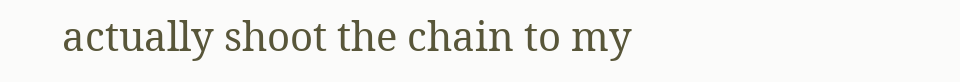actually shoot the chain to my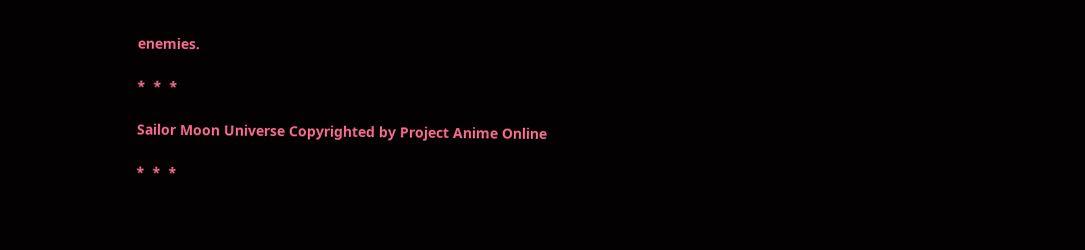enemies.

*  *  *

Sailor Moon Universe Copyrighted by Project Anime Online

*  *  *